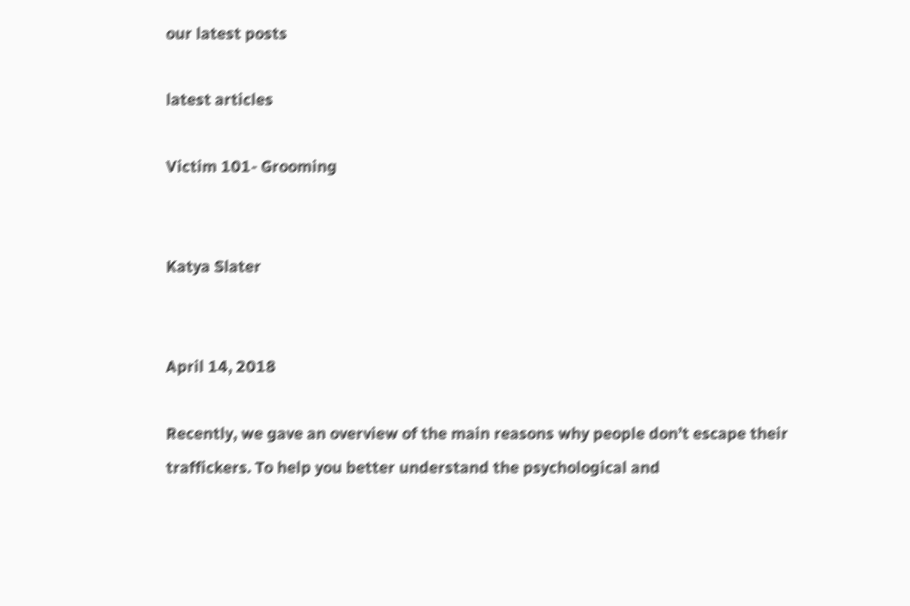our latest posts

latest articles

Victim 101- Grooming


Katya Slater


April 14, 2018

Recently, we gave an overview of the main reasons why people don’t escape their traffickers. To help you better understand the psychological and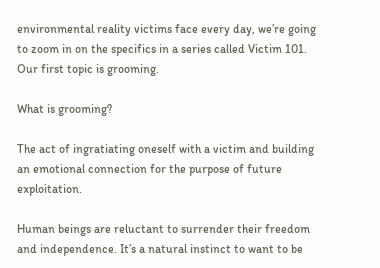environmental reality victims face every day, we’re going to zoom in on the specifics in a series called Victim 101. Our first topic is grooming.

What is grooming?

The act of ingratiating oneself with a victim and building an emotional connection for the purpose of future exploitation.

Human beings are reluctant to surrender their freedom and independence. It’s a natural instinct to want to be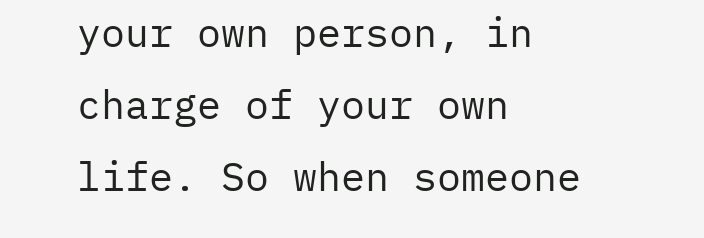your own person, in charge of your own life. So when someone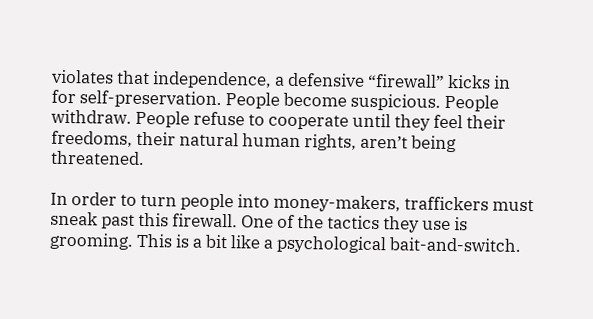violates that independence, a defensive “firewall” kicks in for self-preservation. People become suspicious. People withdraw. People refuse to cooperate until they feel their freedoms, their natural human rights, aren’t being threatened.

In order to turn people into money-makers, traffickers must sneak past this firewall. One of the tactics they use is grooming. This is a bit like a psychological bait-and-switch.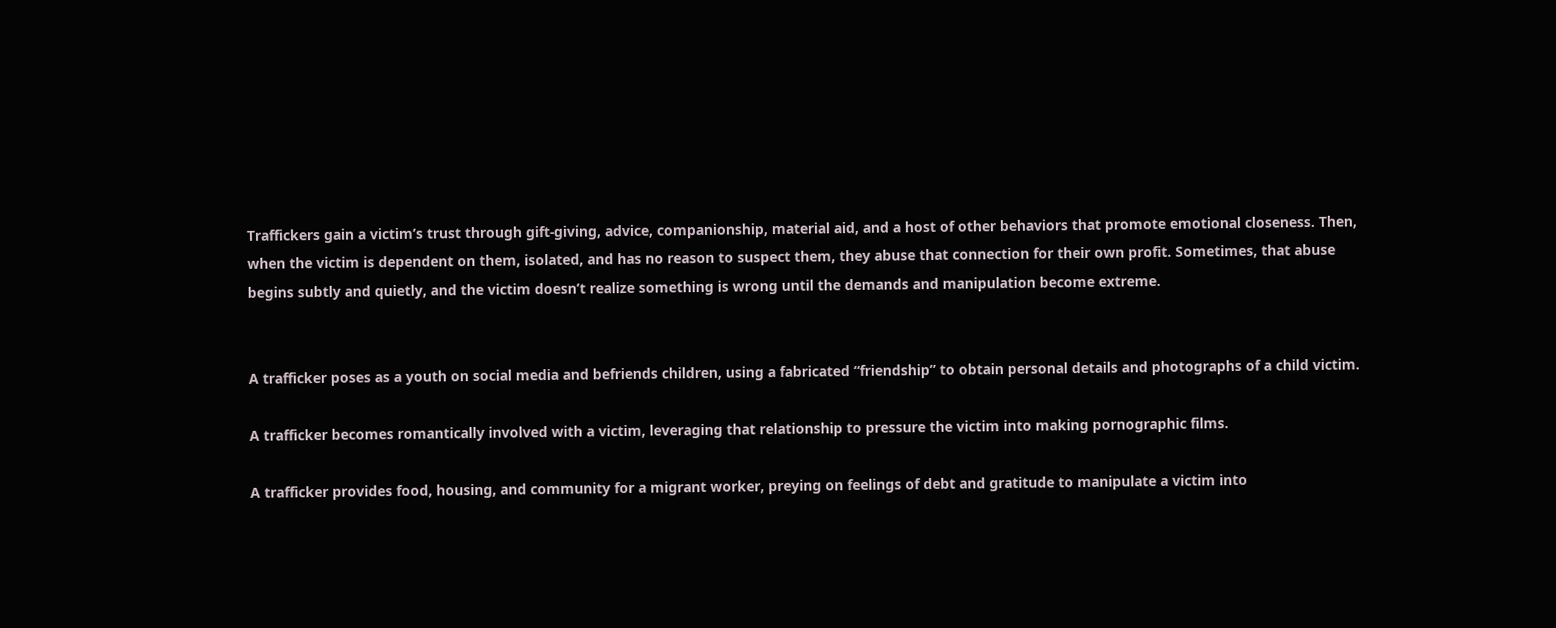Traffickers gain a victim’s trust through gift-giving, advice, companionship, material aid, and a host of other behaviors that promote emotional closeness. Then, when the victim is dependent on them, isolated, and has no reason to suspect them, they abuse that connection for their own profit. Sometimes, that abuse begins subtly and quietly, and the victim doesn’t realize something is wrong until the demands and manipulation become extreme.


A trafficker poses as a youth on social media and befriends children, using a fabricated “friendship” to obtain personal details and photographs of a child victim.

A trafficker becomes romantically involved with a victim, leveraging that relationship to pressure the victim into making pornographic films.

A trafficker provides food, housing, and community for a migrant worker, preying on feelings of debt and gratitude to manipulate a victim into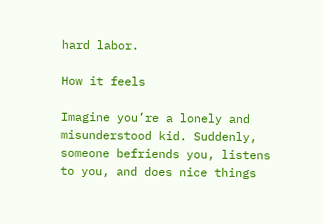hard labor.

How it feels

Imagine you’re a lonely and misunderstood kid. Suddenly, someone befriends you, listens to you, and does nice things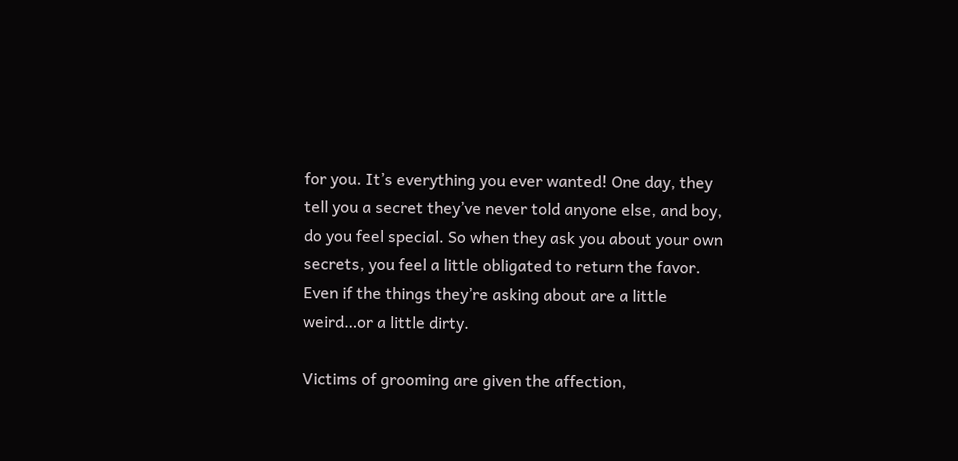for you. It’s everything you ever wanted! One day, they tell you a secret they’ve never told anyone else, and boy, do you feel special. So when they ask you about your own secrets, you feel a little obligated to return the favor. Even if the things they’re asking about are a little weird…or a little dirty.

Victims of grooming are given the affection,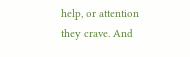help, or attention they crave. And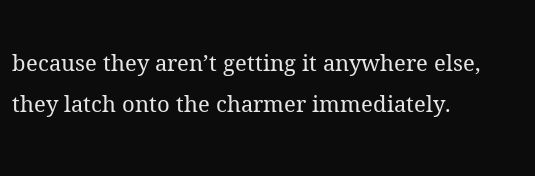because they aren’t getting it anywhere else, they latch onto the charmer immediately.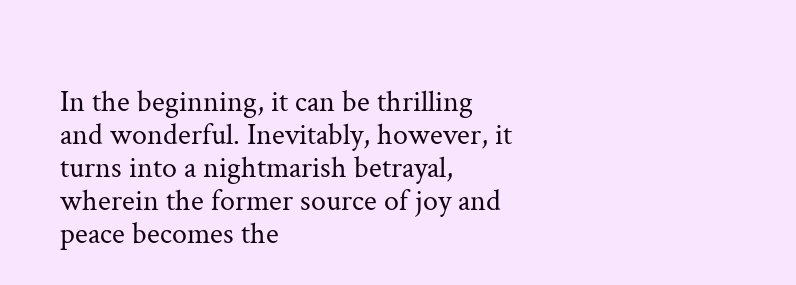In the beginning, it can be thrilling and wonderful. Inevitably, however, it turns into a nightmarish betrayal, wherein the former source of joy and peace becomes the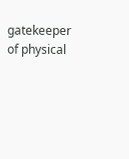gatekeeper of physical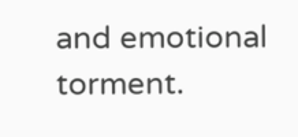and emotional torment.